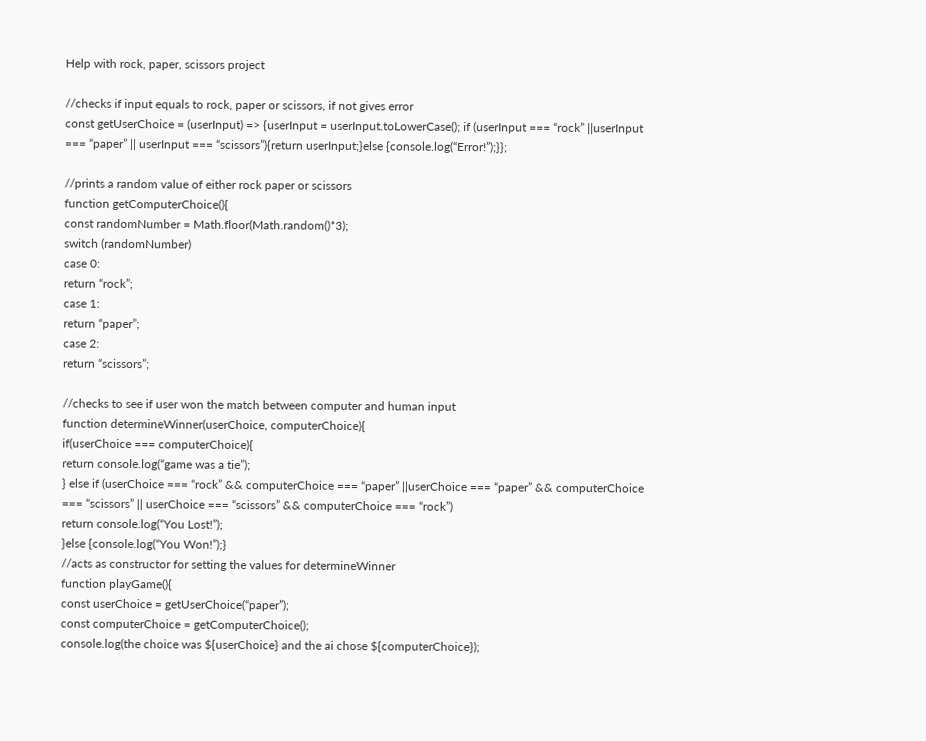Help with rock, paper, scissors project

//checks if input equals to rock, paper or scissors, if not gives error
const getUserChoice = (userInput) => {userInput = userInput.toLowerCase(); if (userInput === “rock” ||userInput === “paper” || userInput === “scissors”){return userInput;}else {console.log(“Error!”);}};

//prints a random value of either rock paper or scissors
function getComputerChoice(){
const randomNumber = Math.floor(Math.random()*3);
switch (randomNumber)
case 0:
return “rock”;
case 1:
return “paper”;
case 2:
return “scissors”;

//checks to see if user won the match between computer and human input
function determineWinner(userChoice, computerChoice){
if(userChoice === computerChoice){
return console.log(“game was a tie”);
} else if (userChoice === “rock” && computerChoice === “paper” ||userChoice === “paper” && computerChoice === “scissors” || userChoice === “scissors” && computerChoice === “rock”)
return console.log(“You Lost!”);
}else {console.log(“You Won!”);}
//acts as constructor for setting the values for determineWinner
function playGame(){
const userChoice = getUserChoice(“paper”);
const computerChoice = getComputerChoice();
console.log(the choice was ${userChoice} and the ai chose ${computerChoice});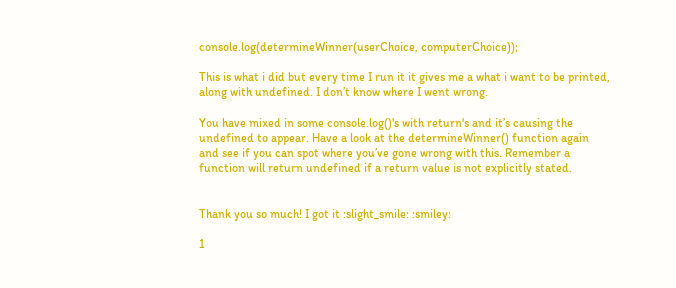console.log(determineWinner(userChoice, computerChoice));

This is what i did but every time I run it it gives me a what i want to be printed, along with undefined. I don’t know where I went wrong.

You have mixed in some console.log()'s with return's and it’s causing the undefined to appear. Have a look at the determineWinner() function again and see if you can spot where you’ve gone wrong with this. Remember a function will return undefined if a return value is not explicitly stated.


Thank you so much! I got it :slight_smile: :smiley:

1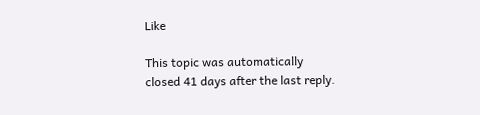Like

This topic was automatically closed 41 days after the last reply.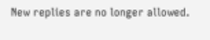New replies are no longer allowed.